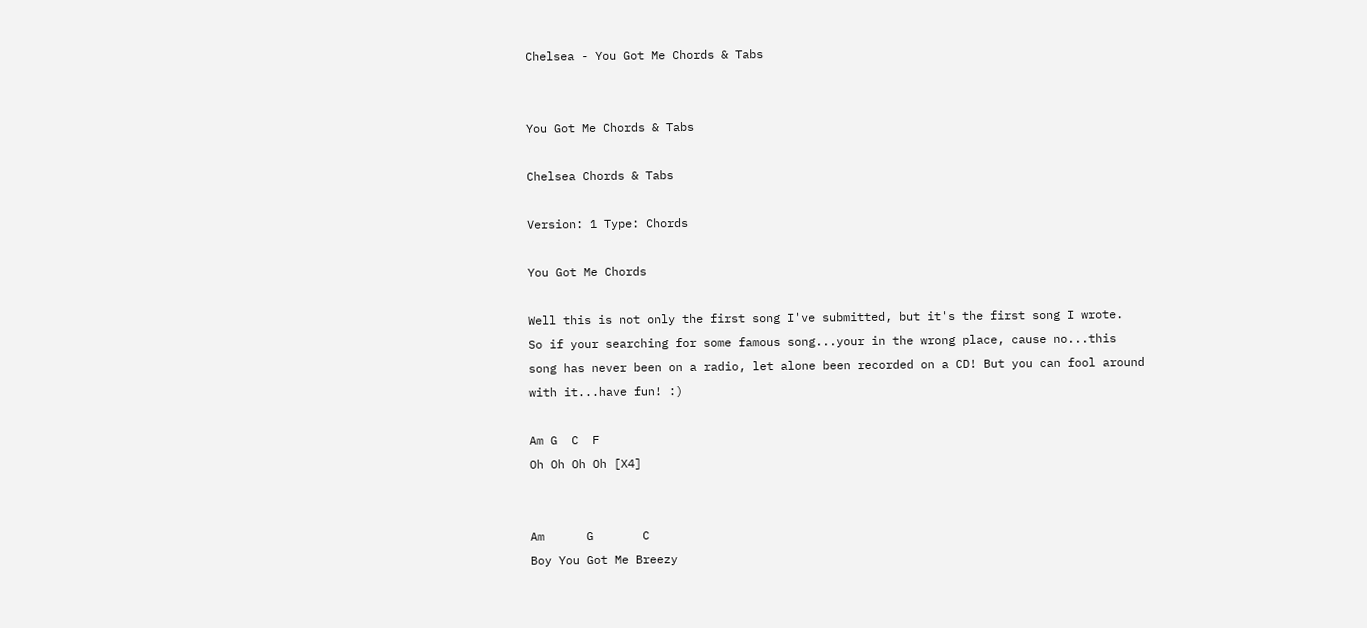Chelsea - You Got Me Chords & Tabs


You Got Me Chords & Tabs

Chelsea Chords & Tabs

Version: 1 Type: Chords

You Got Me Chords

Well this is not only the first song I've submitted, but it's the first song I wrote.
So if your searching for some famous song...your in the wrong place, cause no...this
song has never been on a radio, let alone been recorded on a CD! But you can fool around
with it...have fun! :)

Am G  C  F
Oh Oh Oh Oh [X4]


Am      G       C
Boy You Got Me Breezy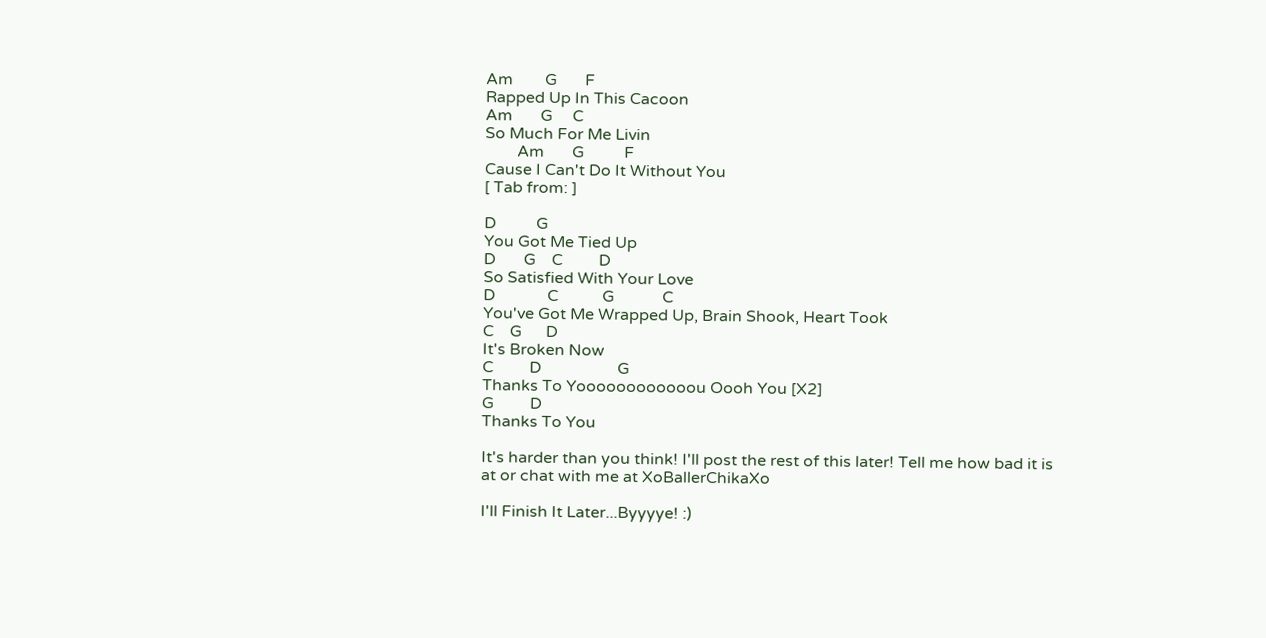Am        G       F
Rapped Up In This Cacoon
Am       G     C
So Much For Me Livin
        Am       G          F
Cause I Can't Do It Without You
[ Tab from: ]

D          G
You Got Me Tied Up
D       G    C         D
So Satisfied With Your Love
D             C           G            C
You've Got Me Wrapped Up, Brain Shook, Heart Took
C    G      D
It's Broken Now
C         D                   G
Thanks To Yoooooooooooou Oooh You [X2]
G         D
Thanks To You

It's harder than you think! I'll post the rest of this later! Tell me how bad it is
at or chat with me at XoBallerChikaXo

I'll Finish It Later...Byyyye! :)